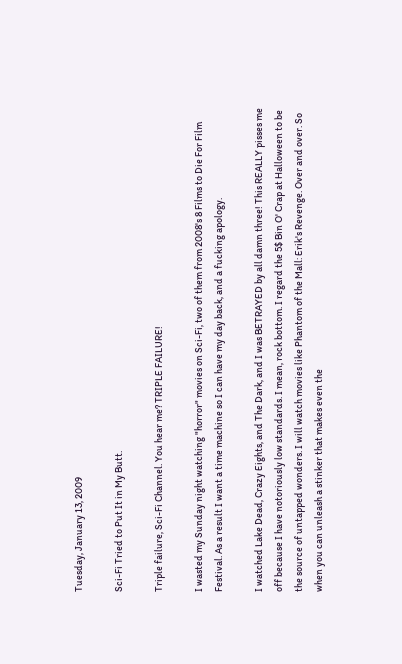Tuesday, January 13, 2009

Sci-Fi Tried to Put It in My Butt.

Triple failure, Sci-Fi Channel. You hear me? TRIPLE FAILURE!

I wasted my Sunday night watching "horror" movies on Sci-Fi, two of them from 2008's 8 Films to Die For Film Festival. As a result I want a time machine so I can have my day back, and a fucking apology.

I watched Lake Dead, Crazy Eights, and The Dark, and I was BETRAYED by all damn three! This REALLY pisses me off because I have notoriously low standards. I mean, rock bottom. I regard the 5$ Bin O' Crap at Halloween to be the source of untapped wonders. I will watch movies like Phantom of the Mall: Erik's Revenge. Over and over. So when you can unleash a stinker that makes even the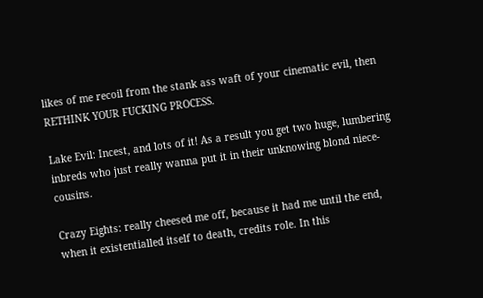likes of me recoil from the stank ass waft of your cinematic evil, then RETHINK YOUR FUCKING PROCESS.

Lake Evil: Incest, and lots of it! As a result you get two huge, lumbering inbreds who just really wanna put it in their unknowing blond niece-cousins.

Crazy Eights: really cheesed me off, because it had me until the end, when it existentialled itself to death, credits role. In this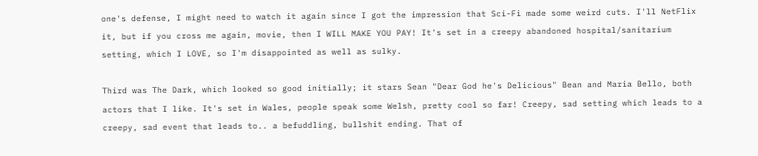one's defense, I might need to watch it again since I got the impression that Sci-Fi made some weird cuts. I'll NetFlix it, but if you cross me again, movie, then I WILL MAKE YOU PAY! It's set in a creepy abandoned hospital/sanitarium setting, which I LOVE, so I'm disappointed as well as sulky.

Third was The Dark, which looked so good initially; it stars Sean "Dear God he's Delicious" Bean and Maria Bello, both actors that I like. It's set in Wales, people speak some Welsh, pretty cool so far! Creepy, sad setting which leads to a creepy, sad event that leads to.. a befuddling, bullshit ending. That of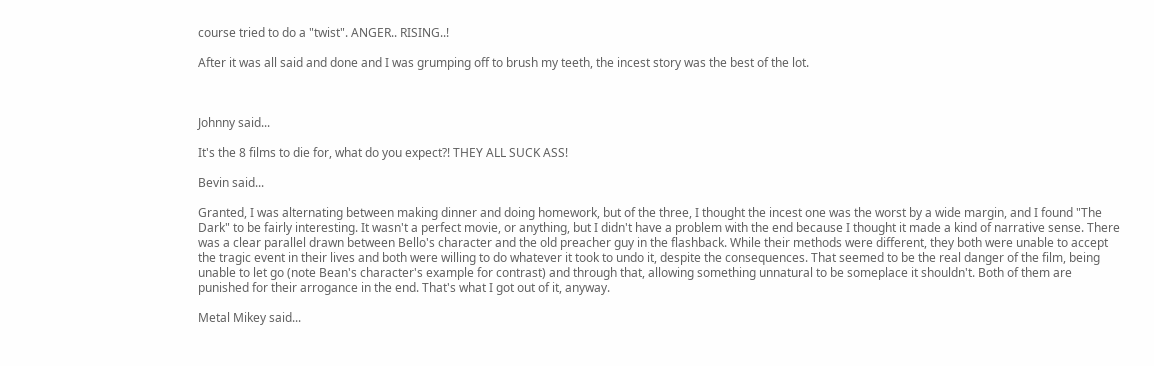course tried to do a "twist". ANGER.. RISING..!

After it was all said and done and I was grumping off to brush my teeth, the incest story was the best of the lot.



Johnny said...

It's the 8 films to die for, what do you expect?! THEY ALL SUCK ASS!

Bevin said...

Granted, I was alternating between making dinner and doing homework, but of the three, I thought the incest one was the worst by a wide margin, and I found "The Dark" to be fairly interesting. It wasn't a perfect movie, or anything, but I didn't have a problem with the end because I thought it made a kind of narrative sense. There was a clear parallel drawn between Bello's character and the old preacher guy in the flashback. While their methods were different, they both were unable to accept the tragic event in their lives and both were willing to do whatever it took to undo it, despite the consequences. That seemed to be the real danger of the film, being unable to let go (note Bean's character's example for contrast) and through that, allowing something unnatural to be someplace it shouldn't. Both of them are punished for their arrogance in the end. That's what I got out of it, anyway.

Metal Mikey said...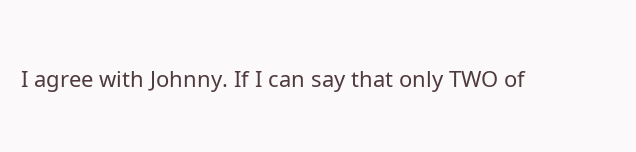I agree with Johnny. If I can say that only TWO of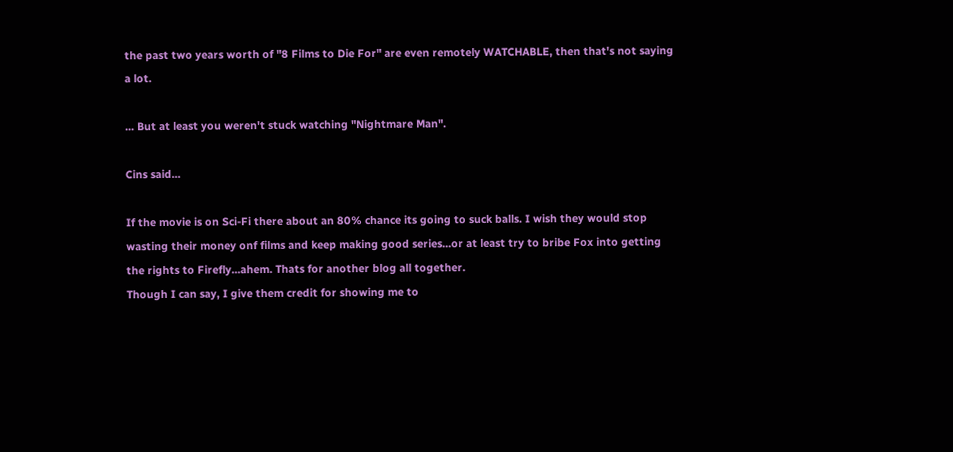the past two years worth of "8 Films to Die For" are even remotely WATCHABLE, then that's not saying a lot.

... But at least you weren't stuck watching "Nightmare Man".

Cins said...

If the movie is on Sci-Fi there about an 80% chance its going to suck balls. I wish they would stop wasting their money onf films and keep making good series...or at least try to bribe Fox into getting the rights to Firefly...ahem. Thats for another blog all together.
Though I can say, I give them credit for showing me to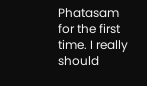Phatasam for the first time. I really should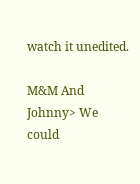watch it unedited.

M&M And Johnny> We could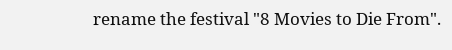rename the festival "8 Movies to Die From".